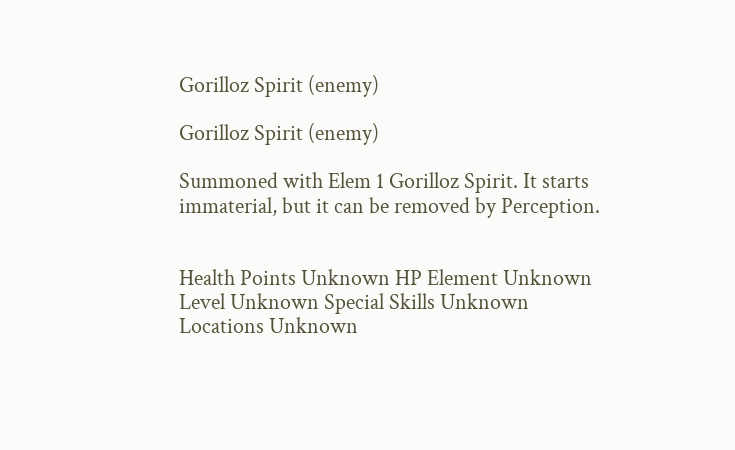Gorilloz Spirit (enemy)

Gorilloz Spirit (enemy)

Summoned with Elem 1 Gorilloz Spirit. It starts immaterial, but it can be removed by Perception.


Health Points Unknown HP Element Unknown
Level Unknown Special Skills Unknown
Locations Unknown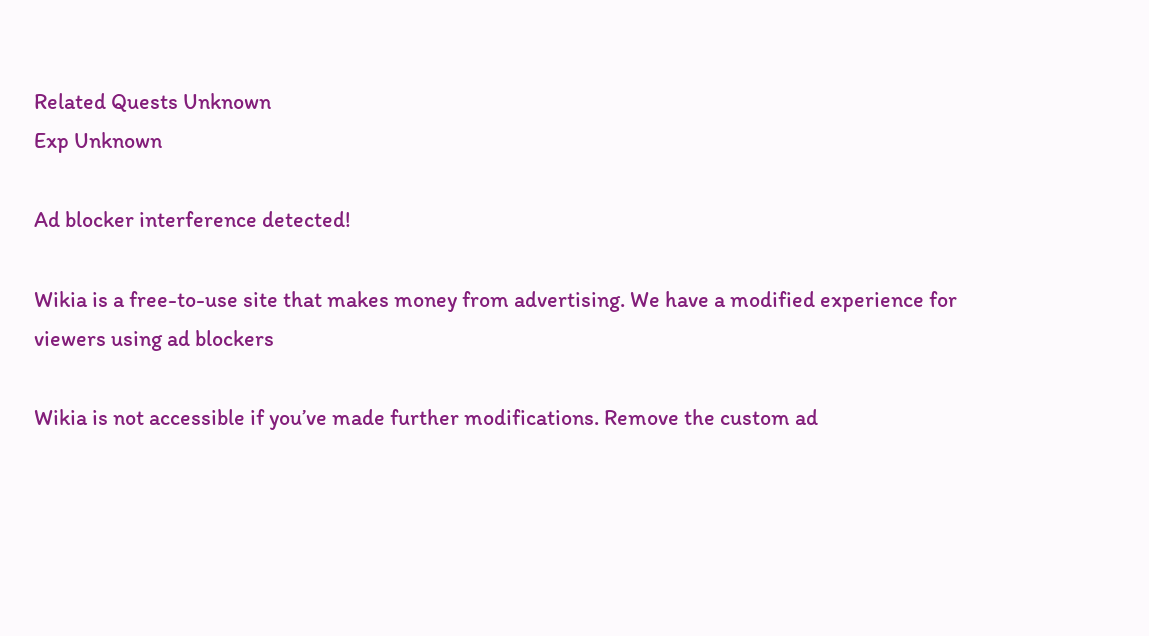Related Quests Unknown
Exp Unknown

Ad blocker interference detected!

Wikia is a free-to-use site that makes money from advertising. We have a modified experience for viewers using ad blockers

Wikia is not accessible if you’ve made further modifications. Remove the custom ad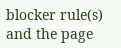blocker rule(s) and the page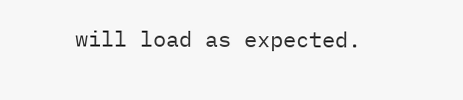will load as expected.